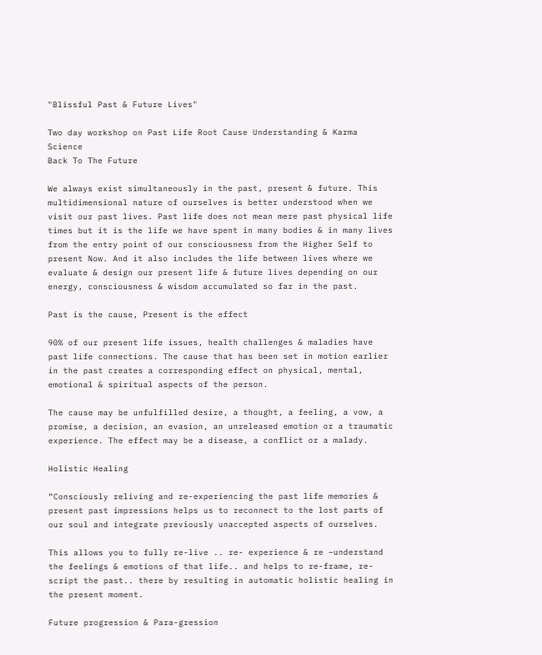"Blissful Past & Future Lives"

Two day workshop on Past Life Root Cause Understanding & Karma Science
Back To The Future

We always exist simultaneously in the past, present & future. This multidimensional nature of ourselves is better understood when we visit our past lives. Past life does not mean mere past physical life times but it is the life we have spent in many bodies & in many lives from the entry point of our consciousness from the Higher Self to present Now. And it also includes the life between lives where we evaluate & design our present life & future lives depending on our energy, consciousness & wisdom accumulated so far in the past.

Past is the cause, Present is the effect

90% of our present life issues, health challenges & maladies have past life connections. The cause that has been set in motion earlier in the past creates a corresponding effect on physical, mental, emotional & spiritual aspects of the person.

The cause may be unfulfilled desire, a thought, a feeling, a vow, a promise, a decision, an evasion, an unreleased emotion or a traumatic experience. The effect may be a disease, a conflict or a malady.

Holistic Healing

“Consciously reliving and re-experiencing the past life memories & present past impressions helps us to reconnect to the lost parts of our soul and integrate previously unaccepted aspects of ourselves.

This allows you to fully re-live .. re- experience & re –understand the feelings & emotions of that life.. and helps to re-frame, re-script the past.. there by resulting in automatic holistic healing in the present moment.

Future progression & Para-gression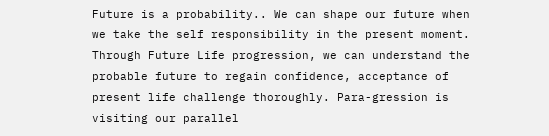Future is a probability.. We can shape our future when we take the self responsibility in the present moment. Through Future Life progression, we can understand the probable future to regain confidence, acceptance of present life challenge thoroughly. Para-gression is visiting our parallel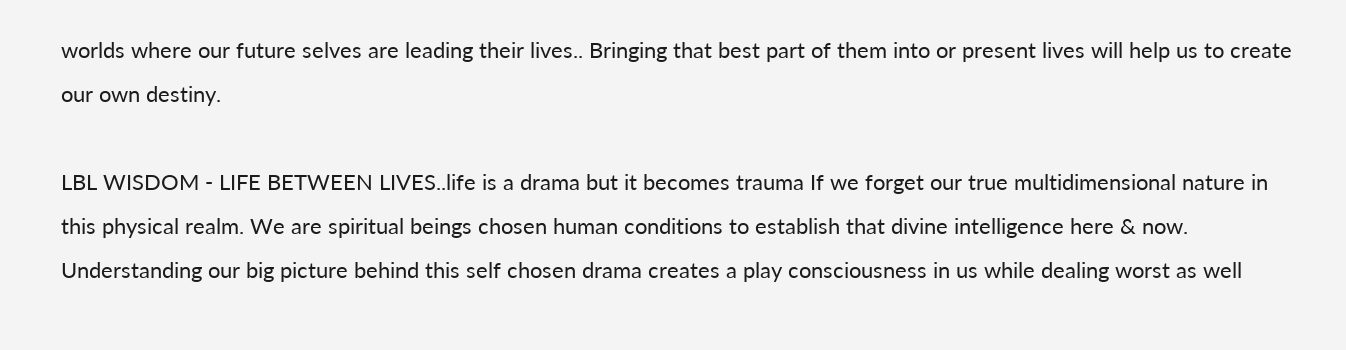worlds where our future selves are leading their lives.. Bringing that best part of them into or present lives will help us to create our own destiny.

LBL WISDOM - LIFE BETWEEN LIVES..life is a drama but it becomes trauma If we forget our true multidimensional nature in this physical realm. We are spiritual beings chosen human conditions to establish that divine intelligence here & now. Understanding our big picture behind this self chosen drama creates a play consciousness in us while dealing worst as well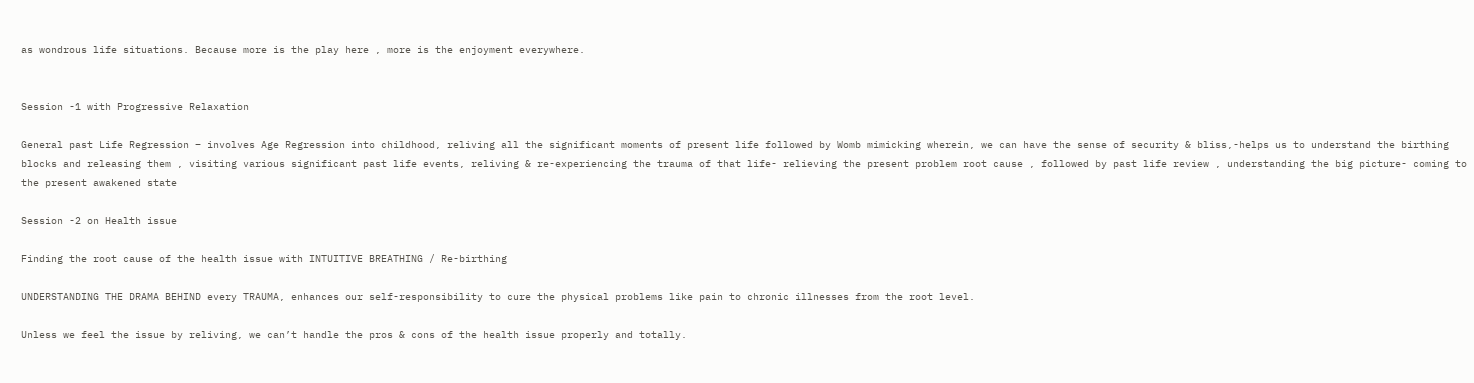as wondrous life situations. Because more is the play here , more is the enjoyment everywhere.


Session -1 with Progressive Relaxation

General past Life Regression – involves Age Regression into childhood, reliving all the significant moments of present life followed by Womb mimicking wherein, we can have the sense of security & bliss,-helps us to understand the birthing blocks and releasing them , visiting various significant past life events, reliving & re-experiencing the trauma of that life- relieving the present problem root cause , followed by past life review , understanding the big picture- coming to the present awakened state

Session -2 on Health issue

Finding the root cause of the health issue with INTUITIVE BREATHING / Re-birthing

UNDERSTANDING THE DRAMA BEHIND every TRAUMA, enhances our self-responsibility to cure the physical problems like pain to chronic illnesses from the root level.

Unless we feel the issue by reliving, we can’t handle the pros & cons of the health issue properly and totally.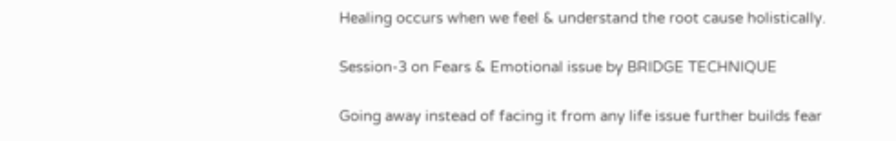Healing occurs when we feel & understand the root cause holistically.

Session-3 on Fears & Emotional issue by BRIDGE TECHNIQUE

Going away instead of facing it from any life issue further builds fear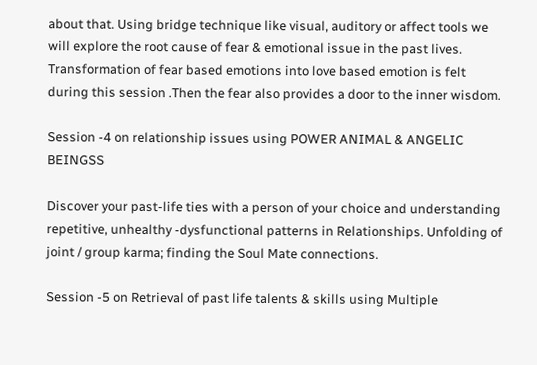about that. Using bridge technique like visual, auditory or affect tools we will explore the root cause of fear & emotional issue in the past lives. Transformation of fear based emotions into love based emotion is felt during this session .Then the fear also provides a door to the inner wisdom.

Session -4 on relationship issues using POWER ANIMAL & ANGELIC BEINGSS

Discover your past-life ties with a person of your choice and understanding repetitive, unhealthy -dysfunctional patterns in Relationships. Unfolding of joint / group karma; finding the Soul Mate connections.

Session -5 on Retrieval of past life talents & skills using Multiple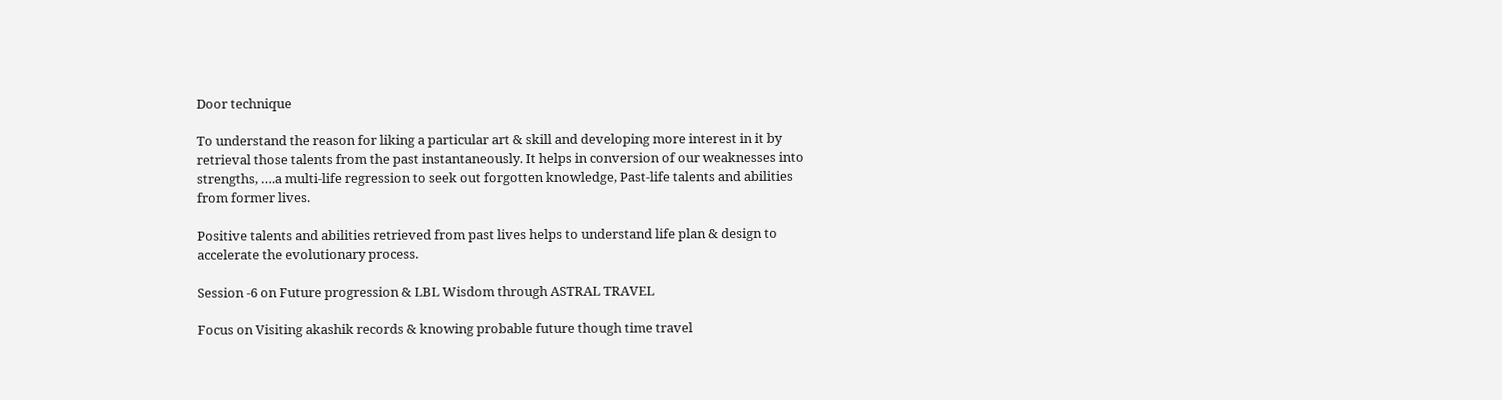Door technique

To understand the reason for liking a particular art & skill and developing more interest in it by retrieval those talents from the past instantaneously. It helps in conversion of our weaknesses into strengths, ….a multi-life regression to seek out forgotten knowledge, Past-life talents and abilities from former lives.

Positive talents and abilities retrieved from past lives helps to understand life plan & design to accelerate the evolutionary process.

Session -6 on Future progression & LBL Wisdom through ASTRAL TRAVEL

Focus on Visiting akashik records & knowing probable future though time travel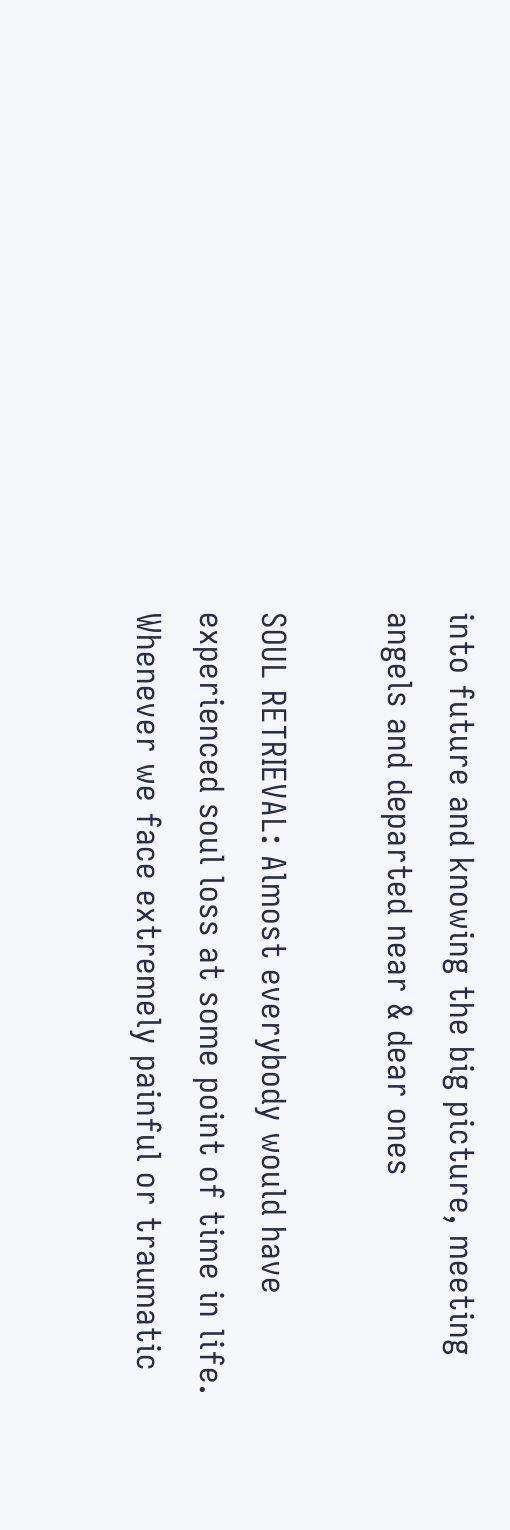into future and knowing the big picture, meeting angels and departed near & dear ones

SOUL RETRIEVAL: Almost everybody would have experienced soul loss at some point of time in life. Whenever we face extremely painful or traumatic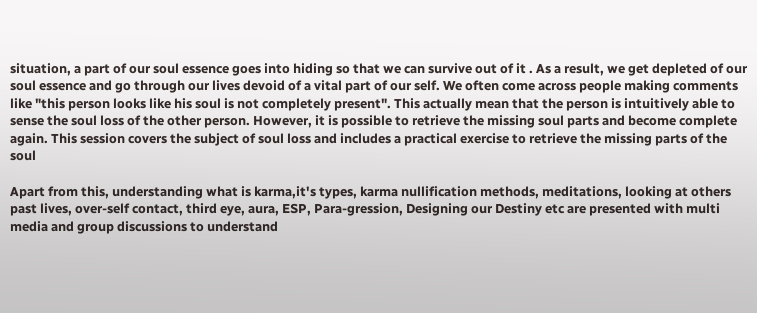situation, a part of our soul essence goes into hiding so that we can survive out of it . As a result, we get depleted of our soul essence and go through our lives devoid of a vital part of our self. We often come across people making comments like "this person looks like his soul is not completely present". This actually mean that the person is intuitively able to sense the soul loss of the other person. However, it is possible to retrieve the missing soul parts and become complete again. This session covers the subject of soul loss and includes a practical exercise to retrieve the missing parts of the soul

Apart from this, understanding what is karma,it's types, karma nullification methods, meditations, looking at others past lives, over-self contact, third eye, aura, ESP, Para-gression, Designing our Destiny etc are presented with multi media and group discussions to understand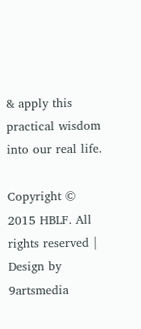& apply this practical wisdom into our real life.

Copyright © 2015 HBLF. All rights reserved | Design by 9artsmedia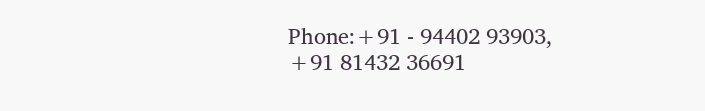Phone:+91 - 94402 93903, +91 81432 36691